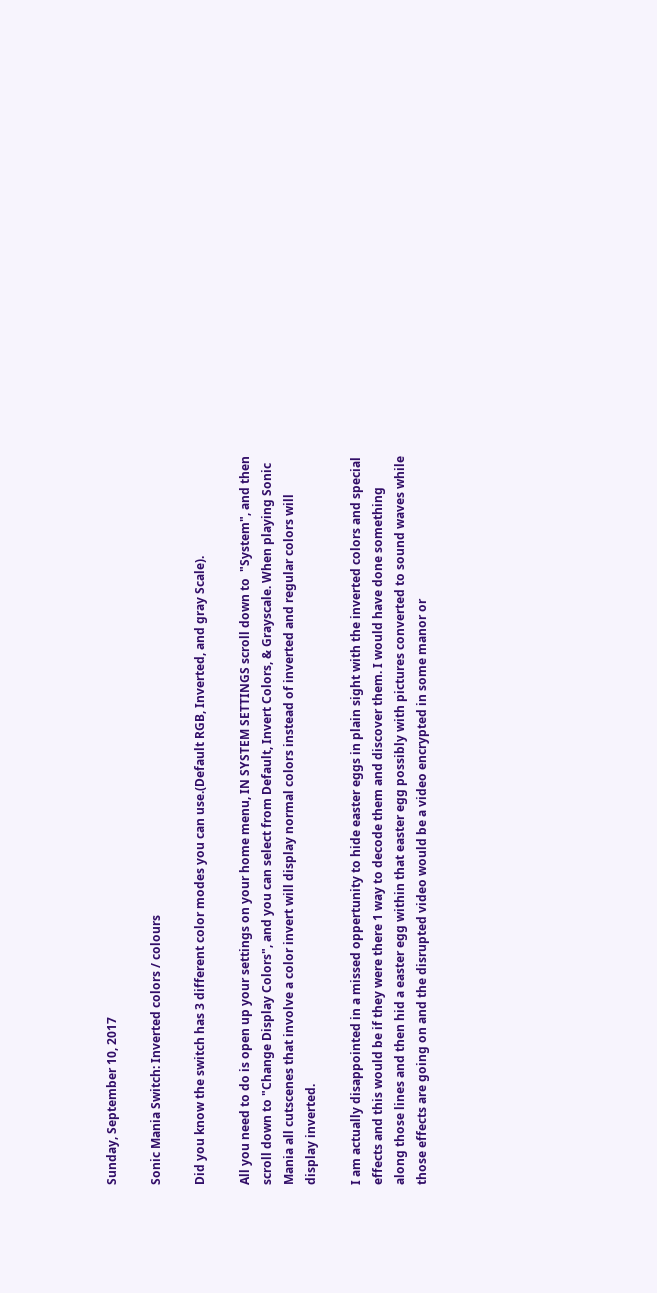Sunday, September 10, 2017

Sonic Mania Switch: Inverted colors / colours

Did you know the switch has 3 different color modes you can use.(Default RGB, Inverted, and gray Scale).

All you need to do is open up your settings on your home menu, IN SYSTEM SETTINGS scroll down to  "System", and then scroll down to "Change Display Colors", and you can select from Default, Invert Colors, & Grayscale. When playing Sonic Mania all cutscenes that involve a color invert will display normal colors instead of inverted and regular colors will display inverted.

I am actually disappointed in a missed oppertunity to hide easter eggs in plain sight with the inverted colors and special effects and this would be if they were there 1 way to decode them and discover them. I would have done something along those lines and then hid a easter egg within that easter egg possibly with pictures converted to sound waves while those effects are going on and the disrupted video would be a video encrypted in some manor or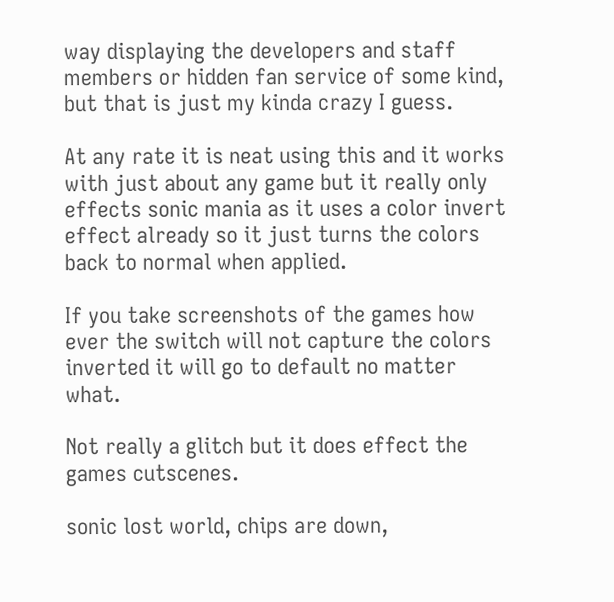way displaying the developers and staff members or hidden fan service of some kind, but that is just my kinda crazy I guess.

At any rate it is neat using this and it works with just about any game but it really only effects sonic mania as it uses a color invert effect already so it just turns the colors back to normal when applied.

If you take screenshots of the games how ever the switch will not capture the colors inverted it will go to default no matter what.

Not really a glitch but it does effect the games cutscenes.

sonic lost world, chips are down,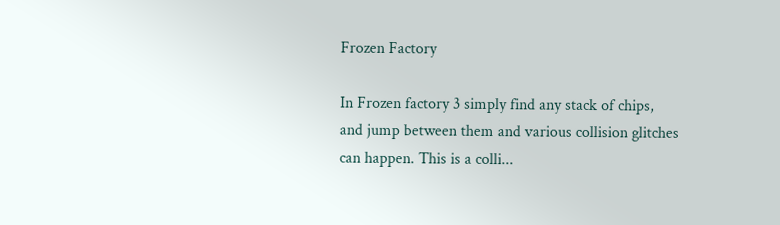Frozen Factory

In Frozen factory 3 simply find any stack of chips, and jump between them and various collision glitches can happen. This is a colli...